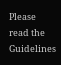Please read the Guidelines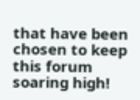that have been chosen to keep this forum soaring high!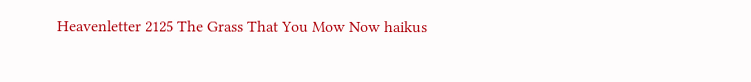Heavenletter 2125 The Grass That You Mow Now haikus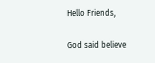Hello Friends,

God said believe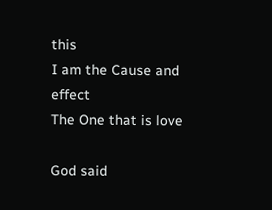this
I am the Cause and effect
The One that is love

God said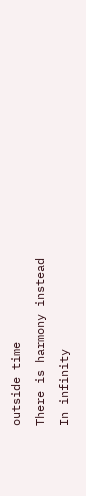outside time
There is harmony instead
In infinity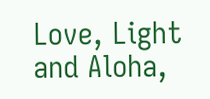Love, Light and Aloha,